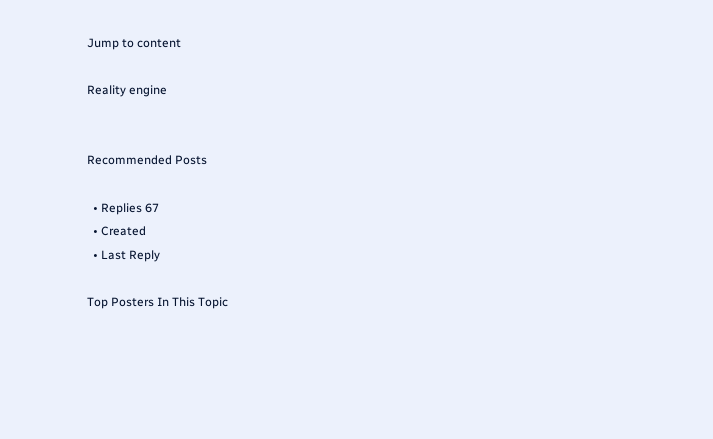Jump to content

Reality engine


Recommended Posts

  • Replies 67
  • Created
  • Last Reply

Top Posters In This Topic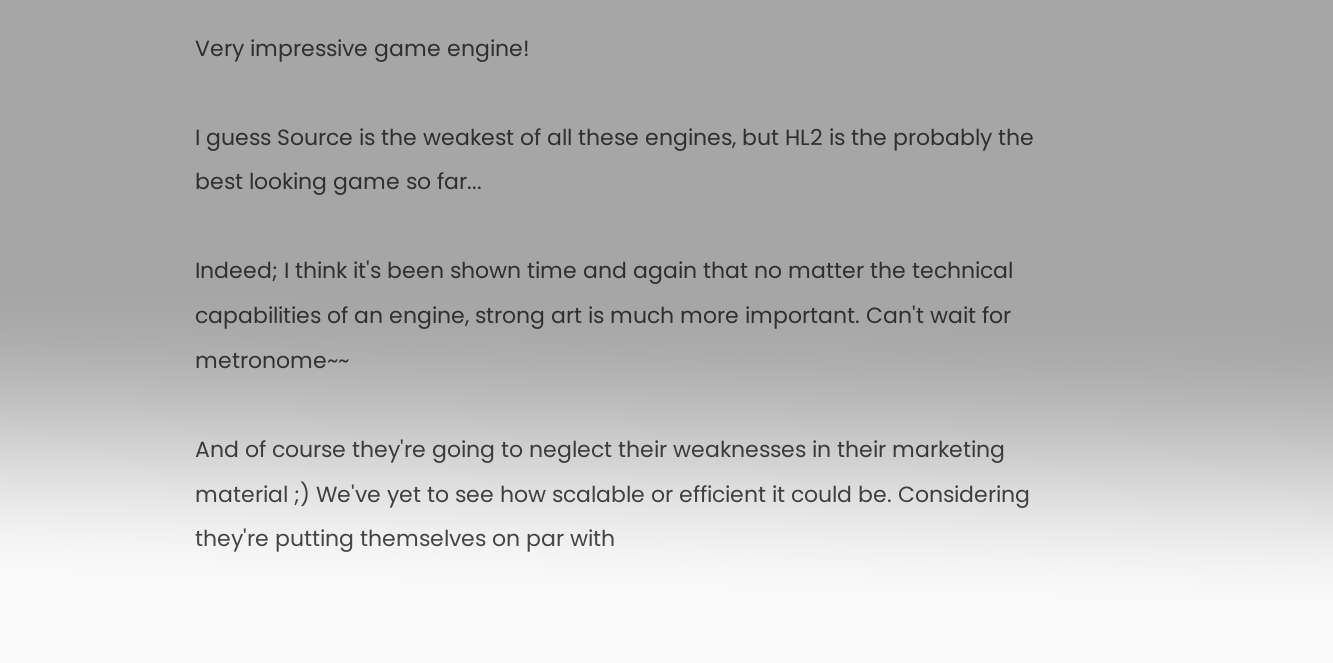Very impressive game engine!

I guess Source is the weakest of all these engines, but HL2 is the probably the best looking game so far...

Indeed; I think it's been shown time and again that no matter the technical capabilities of an engine, strong art is much more important. Can't wait for metronome~~

And of course they're going to neglect their weaknesses in their marketing material ;) We've yet to see how scalable or efficient it could be. Considering they're putting themselves on par with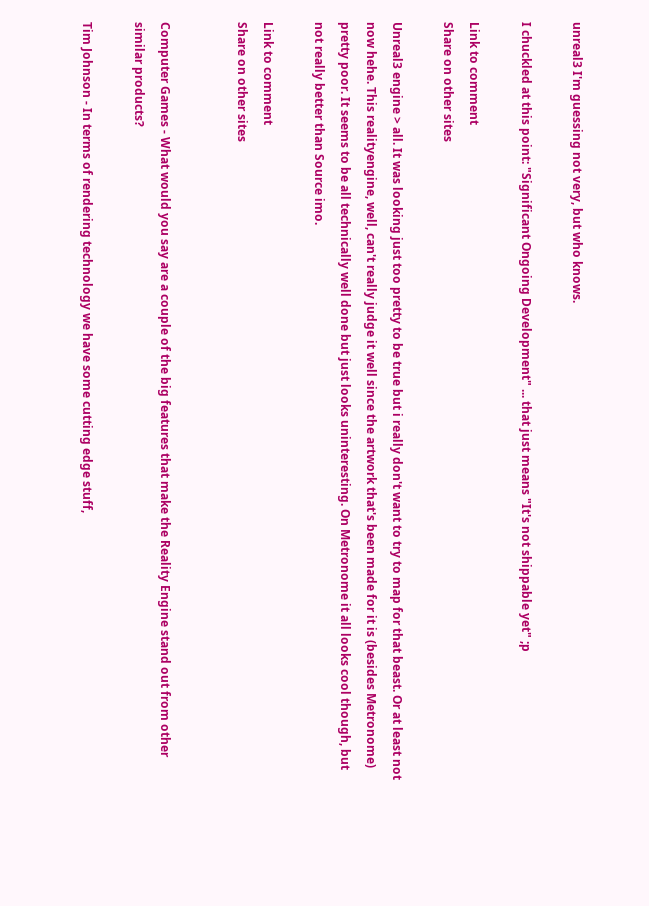unreal3 I'm guessing not very, but who knows.

I chuckled at this point: "Significant Ongoing Development" ... that just means "It's not shippable yet" ;p

Link to comment
Share on other sites

Unreal3 engine > all. It was looking just too pretty to be true but i really don't want to try to map for that beast. Or at least not now hehe. This realityengine, well, can't really judge it well since the artwork that's been made for it is (besides Metronome) pretty poor. It seems to be all technically well done but just looks uninteresting. On Metronome it all looks cool though, but not really better than Source imo.

Link to comment
Share on other sites


Computer Games - What would you say are a couple of the big features that make the Reality Engine stand out from other similar products?

Tim Johnson - In terms of rendering technology we have some cutting edge stuff,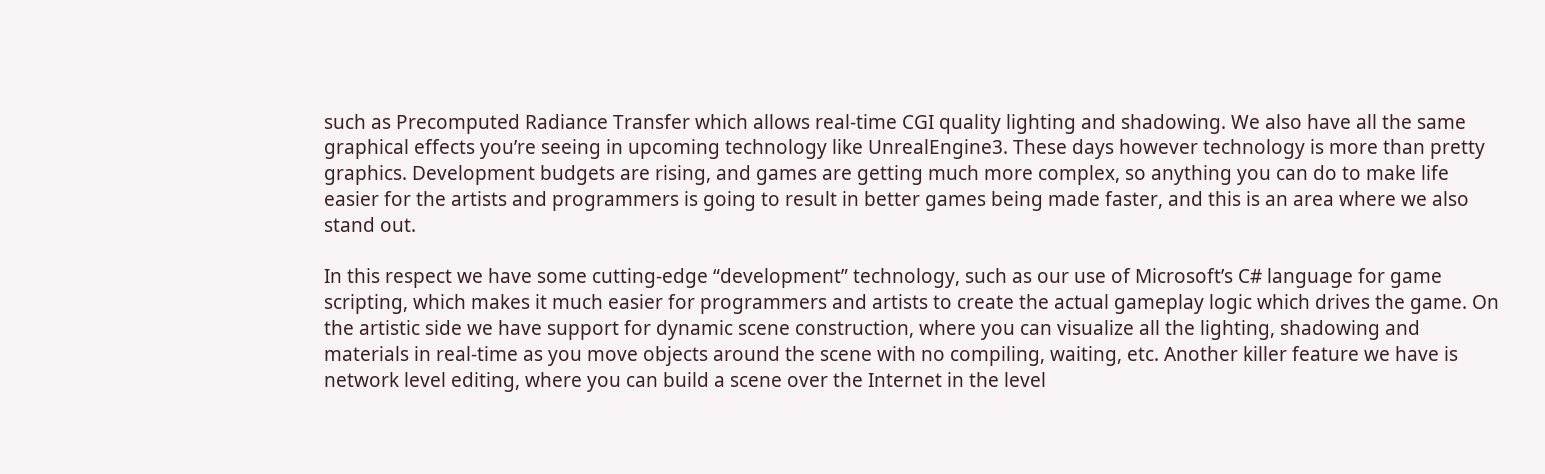such as Precomputed Radiance Transfer which allows real-time CGI quality lighting and shadowing. We also have all the same graphical effects you’re seeing in upcoming technology like UnrealEngine3. These days however technology is more than pretty graphics. Development budgets are rising, and games are getting much more complex, so anything you can do to make life easier for the artists and programmers is going to result in better games being made faster, and this is an area where we also stand out.

In this respect we have some cutting-edge “development” technology, such as our use of Microsoft’s C# language for game scripting, which makes it much easier for programmers and artists to create the actual gameplay logic which drives the game. On the artistic side we have support for dynamic scene construction, where you can visualize all the lighting, shadowing and materials in real-time as you move objects around the scene with no compiling, waiting, etc. Another killer feature we have is network level editing, where you can build a scene over the Internet in the level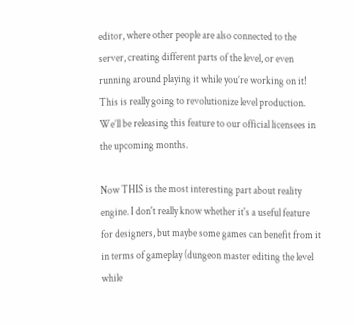editor, where other people are also connected to the server, creating different parts of the level, or even running around playing it while you’re working on it! This is really going to revolutionize level production. We’ll be releasing this feature to our official licensees in the upcoming months.

Now THIS is the most interesting part about reality engine. I don't really know whether it's a useful feature for designers, but maybe some games can benefit from it in terms of gameplay (dungeon master editing the level while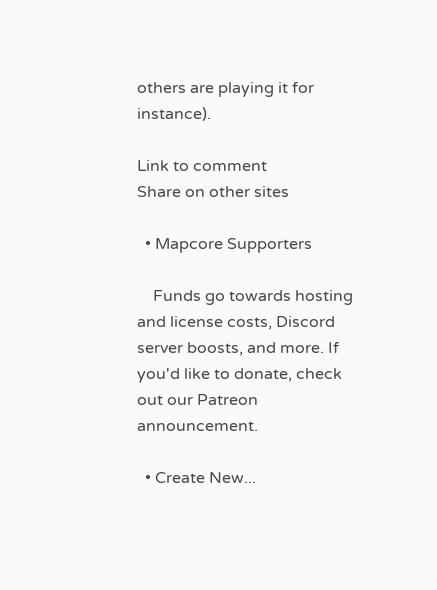others are playing it for instance).

Link to comment
Share on other sites

  • Mapcore Supporters

    Funds go towards hosting and license costs, Discord server boosts, and more. If you'd like to donate, check out our Patreon announcement.

  • Create New...